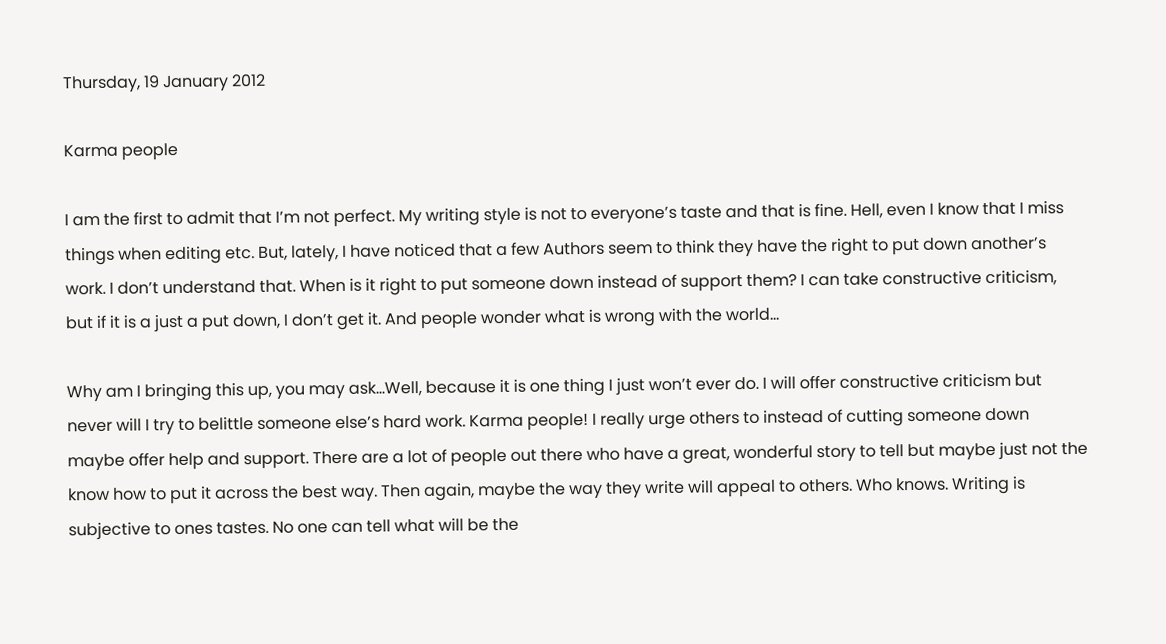Thursday, 19 January 2012

Karma people

I am the first to admit that I’m not perfect. My writing style is not to everyone’s taste and that is fine. Hell, even I know that I miss things when editing etc. But, lately, I have noticed that a few Authors seem to think they have the right to put down another’s work. I don’t understand that. When is it right to put someone down instead of support them? I can take constructive criticism, but if it is a just a put down, I don’t get it. And people wonder what is wrong with the world…

Why am I bringing this up, you may ask…Well, because it is one thing I just won’t ever do. I will offer constructive criticism but never will I try to belittle someone else’s hard work. Karma people! I really urge others to instead of cutting someone down maybe offer help and support. There are a lot of people out there who have a great, wonderful story to tell but maybe just not the know how to put it across the best way. Then again, maybe the way they write will appeal to others. Who knows. Writing is subjective to ones tastes. No one can tell what will be the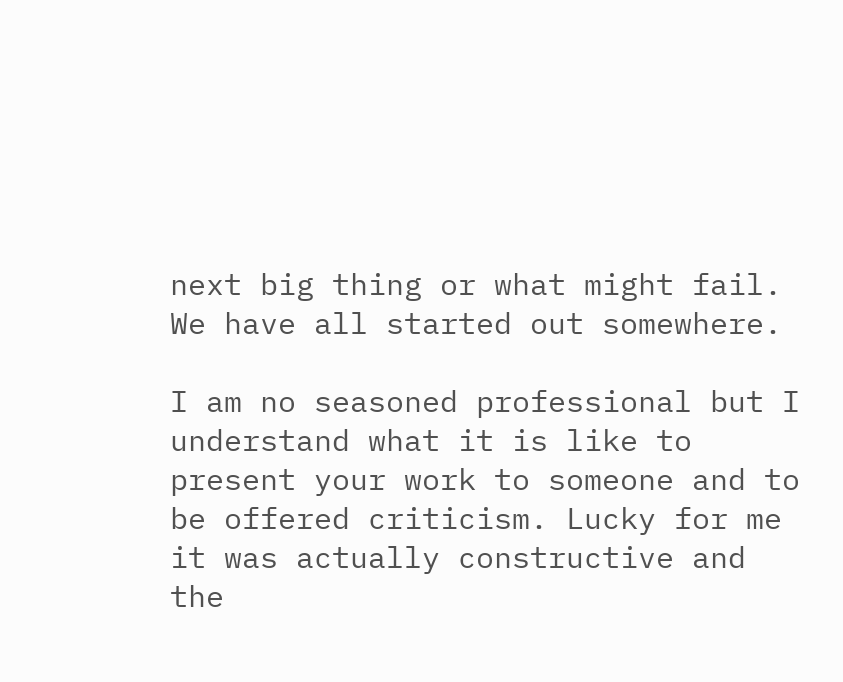next big thing or what might fail. We have all started out somewhere.

I am no seasoned professional but I understand what it is like to present your work to someone and to be offered criticism. Lucky for me it was actually constructive and the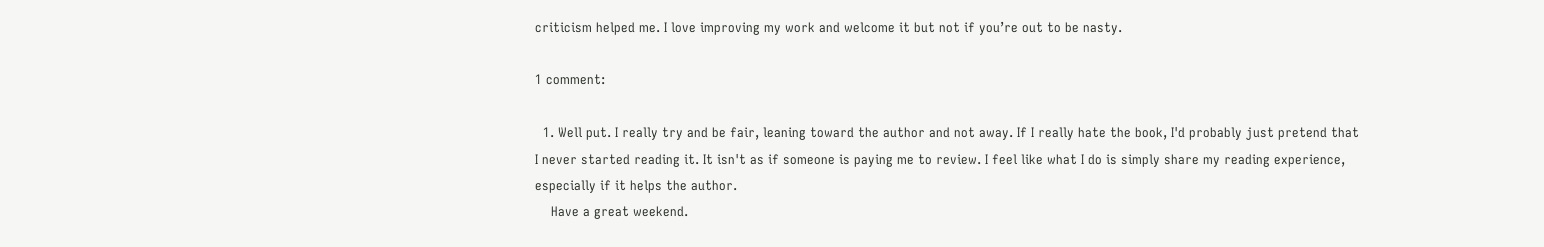criticism helped me. I love improving my work and welcome it but not if you’re out to be nasty.

1 comment:

  1. Well put. I really try and be fair, leaning toward the author and not away. If I really hate the book, I'd probably just pretend that I never started reading it. It isn't as if someone is paying me to review. I feel like what I do is simply share my reading experience, especially if it helps the author.
    Have a great weekend.